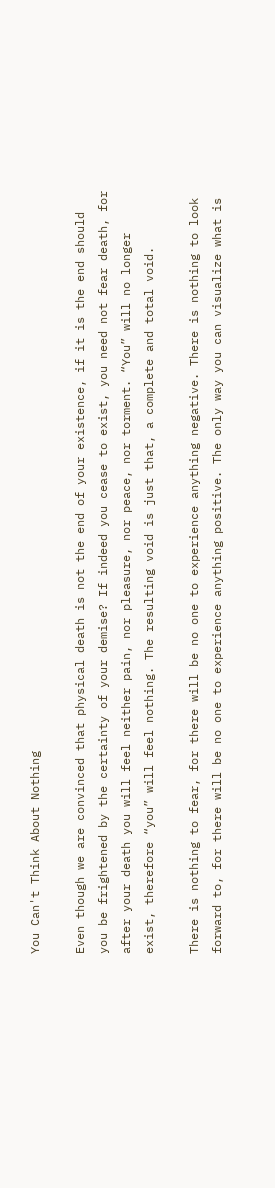You Can't Think About Nothing

Even though we are convinced that physical death is not the end of your existence, if it is the end should you be frightened by the certainty of your demise? If indeed you cease to exist, you need not fear death, for after your death you will feel neither pain, nor pleasure, nor peace, nor torment. “You” will no longer exist, therefore “you” will feel nothing. The resulting void is just that, a complete and total void.

There is nothing to fear, for there will be no one to experience anything negative. There is nothing to look forward to, for there will be no one to experience anything positive. The only way you can visualize what is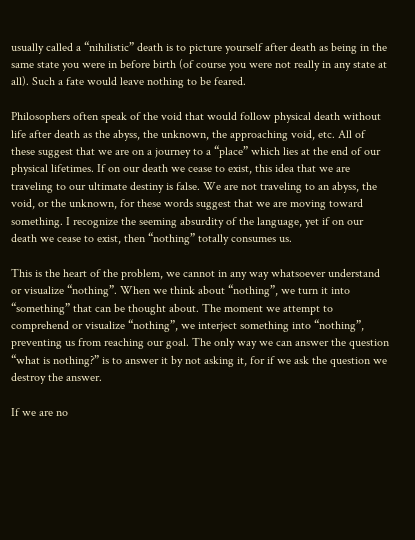usually called a “nihilistic” death is to picture yourself after death as being in the same state you were in before birth (of course you were not really in any state at all). Such a fate would leave nothing to be feared.

Philosophers often speak of the void that would follow physical death without life after death as the abyss, the unknown, the approaching void, etc. All of these suggest that we are on a journey to a “place” which lies at the end of our physical lifetimes. If on our death we cease to exist, this idea that we are traveling to our ultimate destiny is false. We are not traveling to an abyss, the void, or the unknown, for these words suggest that we are moving toward something. I recognize the seeming absurdity of the language, yet if on our death we cease to exist, then “nothing” totally consumes us.

This is the heart of the problem, we cannot in any way whatsoever understand or visualize “nothing”. When we think about “nothing”, we turn it into “something” that can be thought about. The moment we attempt to comprehend or visualize “nothing”, we interject something into “nothing”, preventing us from reaching our goal. The only way we can answer the question “what is nothing?” is to answer it by not asking it, for if we ask the question we destroy the answer.

If we are no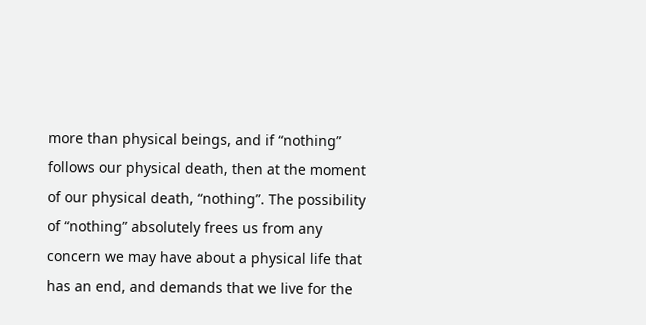more than physical beings, and if “nothing” follows our physical death, then at the moment of our physical death, “nothing”. The possibility of “nothing” absolutely frees us from any concern we may have about a physical life that has an end, and demands that we live for the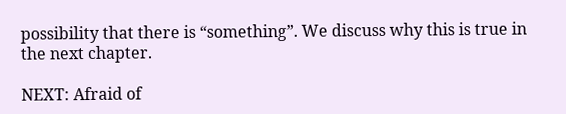possibility that there is “something”. We discuss why this is true in the next chapter.

NEXT: Afraid of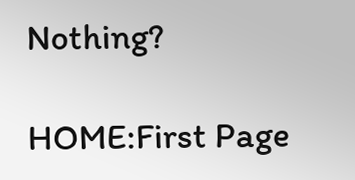Nothing?

HOME:First Page